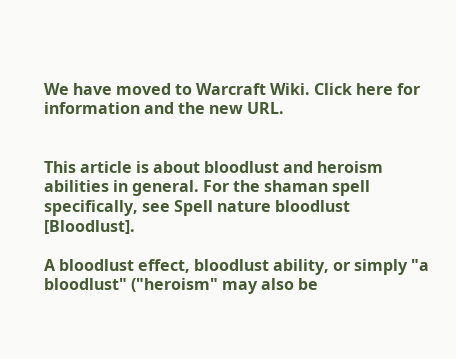We have moved to Warcraft Wiki. Click here for information and the new URL.


This article is about bloodlust and heroism abilities in general. For the shaman spell specifically, see Spell nature bloodlust [Bloodlust].

A bloodlust effect, bloodlust ability, or simply "a bloodlust" ("heroism" may also be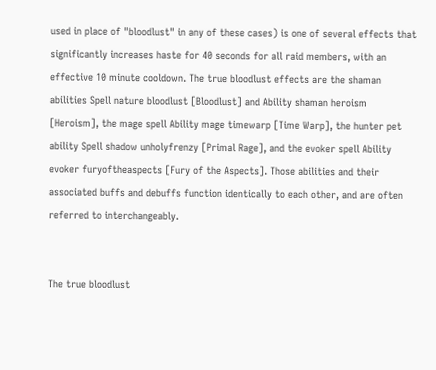used in place of "bloodlust" in any of these cases) is one of several effects that significantly increases haste for 40 seconds for all raid members, with an effective 10 minute cooldown. The true bloodlust effects are the shaman abilities Spell nature bloodlust [Bloodlust] and Ability shaman heroism [Heroism], the mage spell Ability mage timewarp [Time Warp], the hunter pet ability Spell shadow unholyfrenzy [Primal Rage], and the evoker spell Ability evoker furyoftheaspects [Fury of the Aspects]. Those abilities and their associated buffs and debuffs function identically to each other, and are often referred to interchangeably.


The true bloodlust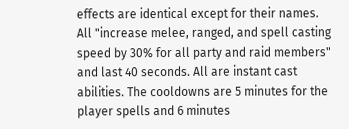effects are identical except for their names. All "increase melee, ranged, and spell casting speed by 30% for all party and raid members" and last 40 seconds. All are instant cast abilities. The cooldowns are 5 minutes for the player spells and 6 minutes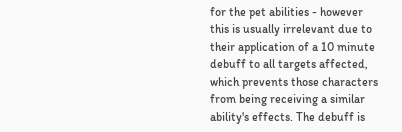for the pet abilities - however this is usually irrelevant due to their application of a 10 minute debuff to all targets affected, which prevents those characters from being receiving a similar ability's effects. The debuff is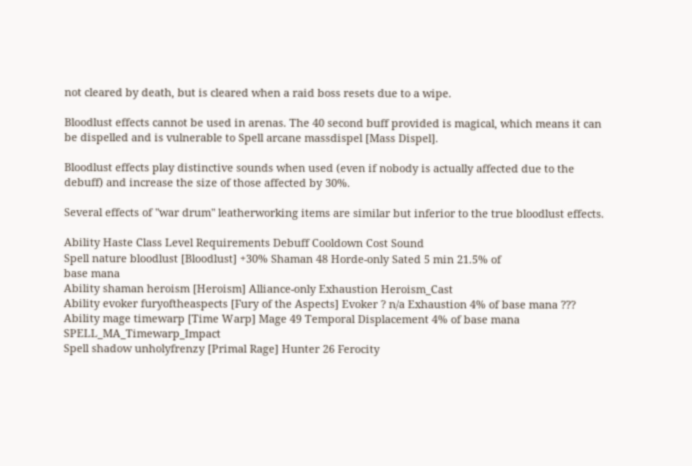not cleared by death, but is cleared when a raid boss resets due to a wipe.

Bloodlust effects cannot be used in arenas. The 40 second buff provided is magical, which means it can be dispelled and is vulnerable to Spell arcane massdispel [Mass Dispel].

Bloodlust effects play distinctive sounds when used (even if nobody is actually affected due to the debuff) and increase the size of those affected by 30%.

Several effects of "war drum" leatherworking items are similar but inferior to the true bloodlust effects.

Ability Haste Class Level Requirements Debuff Cooldown Cost Sound
Spell nature bloodlust [Bloodlust] +30% Shaman 48 Horde-only Sated 5 min 21.5% of
base mana
Ability shaman heroism [Heroism] Alliance-only Exhaustion Heroism_Cast
Ability evoker furyoftheaspects [Fury of the Aspects] Evoker ? n/a Exhaustion 4% of base mana ???
Ability mage timewarp [Time Warp] Mage 49 Temporal Displacement 4% of base mana SPELL_MA_Timewarp_Impact
Spell shadow unholyfrenzy [Primal Rage] Hunter 26 Ferocity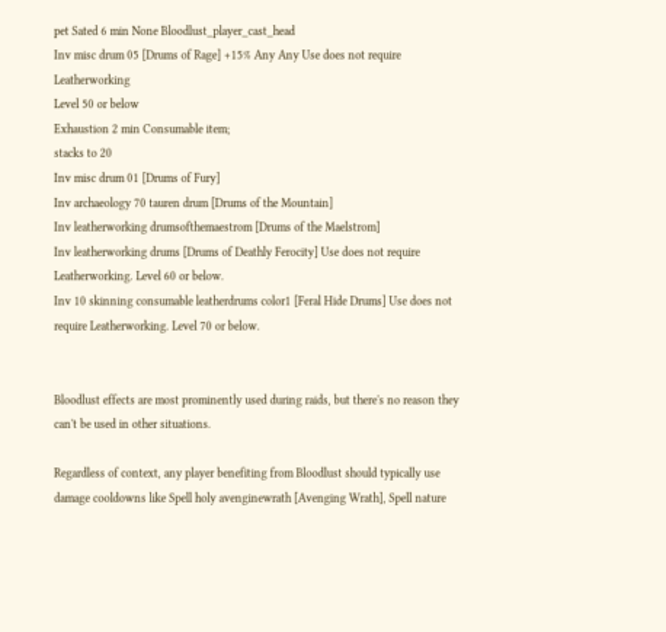pet Sated 6 min None Bloodlust_player_cast_head
Inv misc drum 05 [Drums of Rage] +15% Any Any Use does not require Leatherworking
Level 50 or below
Exhaustion 2 min Consumable item;
stacks to 20
Inv misc drum 01 [Drums of Fury]
Inv archaeology 70 tauren drum [Drums of the Mountain]
Inv leatherworking drumsofthemaestrom [Drums of the Maelstrom]
Inv leatherworking drums [Drums of Deathly Ferocity] Use does not require Leatherworking. Level 60 or below.
Inv 10 skinning consumable leatherdrums color1 [Feral Hide Drums] Use does not require Leatherworking. Level 70 or below.


Bloodlust effects are most prominently used during raids, but there's no reason they can't be used in other situations.

Regardless of context, any player benefiting from Bloodlust should typically use damage cooldowns like Spell holy avenginewrath [Avenging Wrath], Spell nature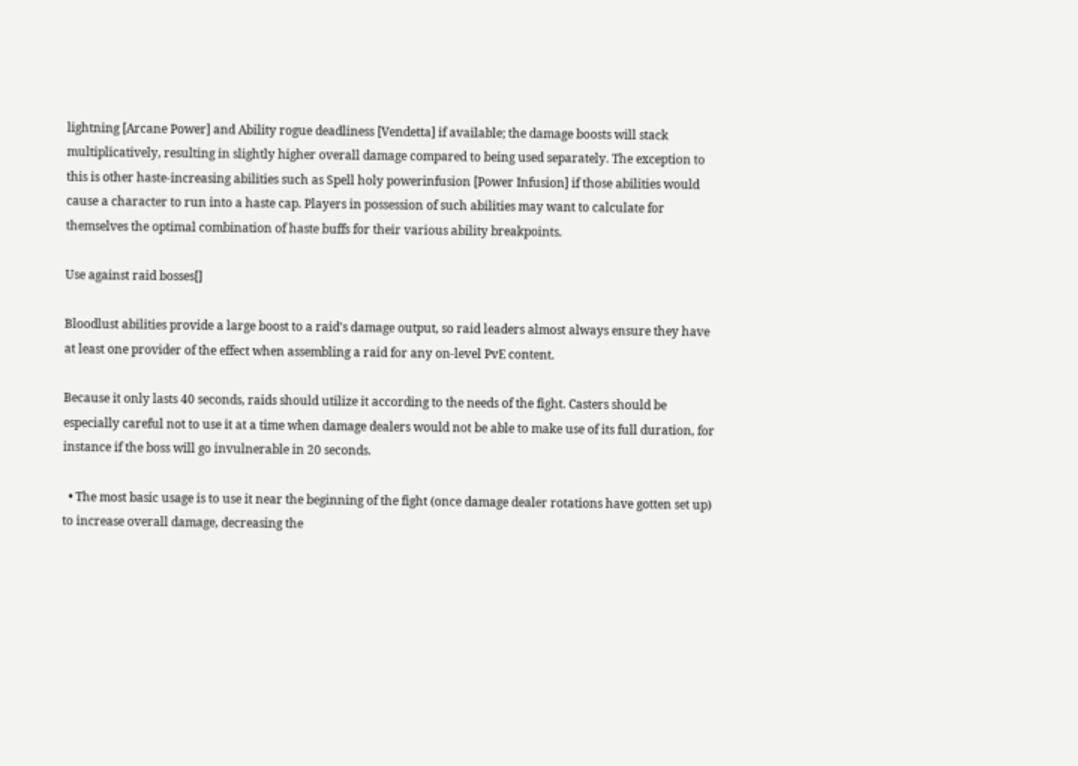lightning [Arcane Power] and Ability rogue deadliness [Vendetta] if available; the damage boosts will stack multiplicatively, resulting in slightly higher overall damage compared to being used separately. The exception to this is other haste-increasing abilities such as Spell holy powerinfusion [Power Infusion] if those abilities would cause a character to run into a haste cap. Players in possession of such abilities may want to calculate for themselves the optimal combination of haste buffs for their various ability breakpoints.

Use against raid bosses[]

Bloodlust abilities provide a large boost to a raid's damage output, so raid leaders almost always ensure they have at least one provider of the effect when assembling a raid for any on-level PvE content.

Because it only lasts 40 seconds, raids should utilize it according to the needs of the fight. Casters should be especially careful not to use it at a time when damage dealers would not be able to make use of its full duration, for instance if the boss will go invulnerable in 20 seconds.

  • The most basic usage is to use it near the beginning of the fight (once damage dealer rotations have gotten set up) to increase overall damage, decreasing the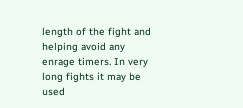length of the fight and helping avoid any enrage timers. In very long fights it may be used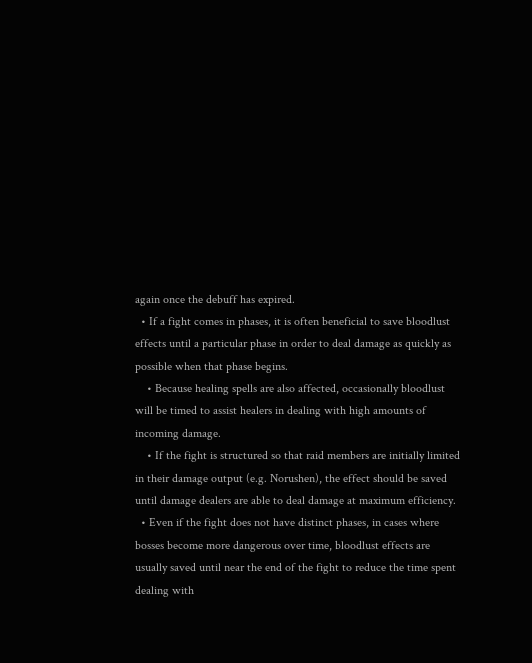again once the debuff has expired.
  • If a fight comes in phases, it is often beneficial to save bloodlust effects until a particular phase in order to deal damage as quickly as possible when that phase begins.
    • Because healing spells are also affected, occasionally bloodlust will be timed to assist healers in dealing with high amounts of incoming damage.
    • If the fight is structured so that raid members are initially limited in their damage output (e.g. Norushen), the effect should be saved until damage dealers are able to deal damage at maximum efficiency.
  • Even if the fight does not have distinct phases, in cases where bosses become more dangerous over time, bloodlust effects are usually saved until near the end of the fight to reduce the time spent dealing with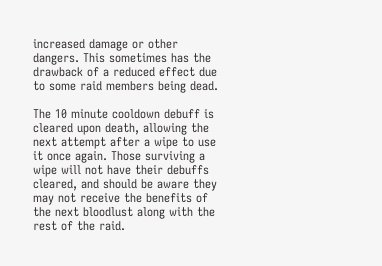increased damage or other dangers. This sometimes has the drawback of a reduced effect due to some raid members being dead.

The 10 minute cooldown debuff is cleared upon death, allowing the next attempt after a wipe to use it once again. Those surviving a wipe will not have their debuffs cleared, and should be aware they may not receive the benefits of the next bloodlust along with the rest of the raid.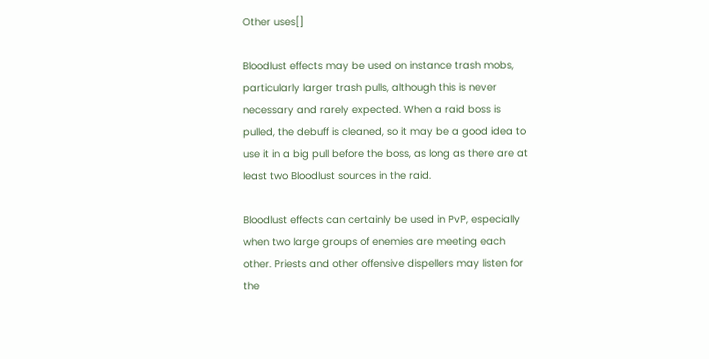Other uses[]

Bloodlust effects may be used on instance trash mobs, particularly larger trash pulls, although this is never necessary and rarely expected. When a raid boss is pulled, the debuff is cleaned, so it may be a good idea to use it in a big pull before the boss, as long as there are at least two Bloodlust sources in the raid.

Bloodlust effects can certainly be used in PvP, especially when two large groups of enemies are meeting each other. Priests and other offensive dispellers may listen for the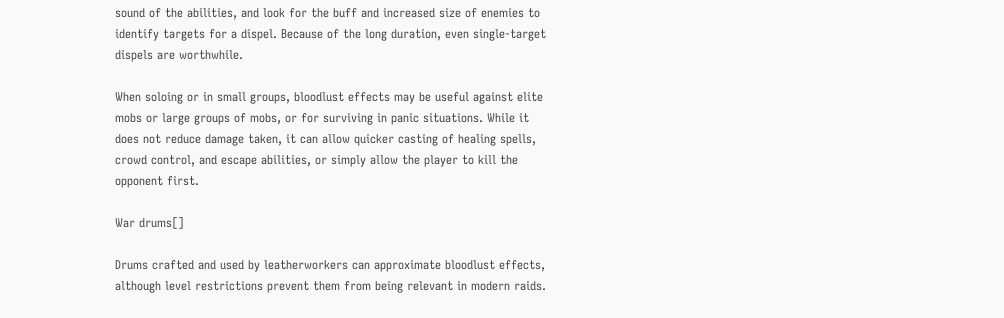sound of the abilities, and look for the buff and increased size of enemies to identify targets for a dispel. Because of the long duration, even single-target dispels are worthwhile.

When soloing or in small groups, bloodlust effects may be useful against elite mobs or large groups of mobs, or for surviving in panic situations. While it does not reduce damage taken, it can allow quicker casting of healing spells, crowd control, and escape abilities, or simply allow the player to kill the opponent first.

War drums[]

Drums crafted and used by leatherworkers can approximate bloodlust effects, although level restrictions prevent them from being relevant in modern raids.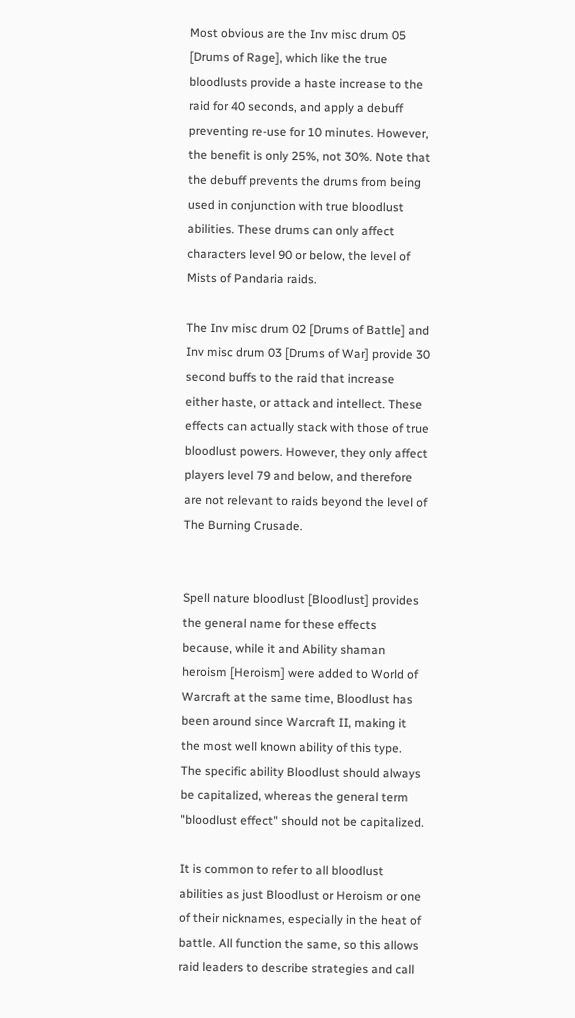Most obvious are the Inv misc drum 05 [Drums of Rage], which like the true bloodlusts provide a haste increase to the raid for 40 seconds, and apply a debuff preventing re-use for 10 minutes. However, the benefit is only 25%, not 30%. Note that the debuff prevents the drums from being used in conjunction with true bloodlust abilities. These drums can only affect characters level 90 or below, the level of Mists of Pandaria raids.

The Inv misc drum 02 [Drums of Battle] and Inv misc drum 03 [Drums of War] provide 30 second buffs to the raid that increase either haste, or attack and intellect. These effects can actually stack with those of true bloodlust powers. However, they only affect players level 79 and below, and therefore are not relevant to raids beyond the level of The Burning Crusade.


Spell nature bloodlust [Bloodlust] provides the general name for these effects because, while it and Ability shaman heroism [Heroism] were added to World of Warcraft at the same time, Bloodlust has been around since Warcraft II, making it the most well known ability of this type. The specific ability Bloodlust should always be capitalized, whereas the general term "bloodlust effect" should not be capitalized.

It is common to refer to all bloodlust abilities as just Bloodlust or Heroism or one of their nicknames, especially in the heat of battle. All function the same, so this allows raid leaders to describe strategies and call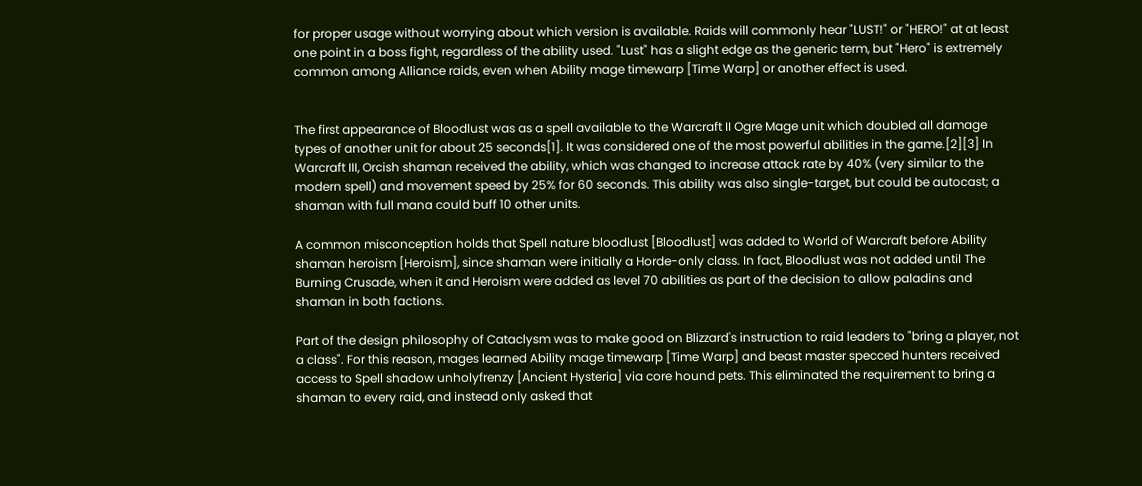for proper usage without worrying about which version is available. Raids will commonly hear "LUST!" or "HERO!" at at least one point in a boss fight, regardless of the ability used. "Lust" has a slight edge as the generic term, but "Hero" is extremely common among Alliance raids, even when Ability mage timewarp [Time Warp] or another effect is used.


The first appearance of Bloodlust was as a spell available to the Warcraft II Ogre Mage unit which doubled all damage types of another unit for about 25 seconds[1]. It was considered one of the most powerful abilities in the game.[2][3] In Warcraft III, Orcish shaman received the ability, which was changed to increase attack rate by 40% (very similar to the modern spell) and movement speed by 25% for 60 seconds. This ability was also single-target, but could be autocast; a shaman with full mana could buff 10 other units.

A common misconception holds that Spell nature bloodlust [Bloodlust] was added to World of Warcraft before Ability shaman heroism [Heroism], since shaman were initially a Horde-only class. In fact, Bloodlust was not added until The Burning Crusade, when it and Heroism were added as level 70 abilities as part of the decision to allow paladins and shaman in both factions.

Part of the design philosophy of Cataclysm was to make good on Blizzard's instruction to raid leaders to "bring a player, not a class". For this reason, mages learned Ability mage timewarp [Time Warp] and beast master specced hunters received access to Spell shadow unholyfrenzy [Ancient Hysteria] via core hound pets. This eliminated the requirement to bring a shaman to every raid, and instead only asked that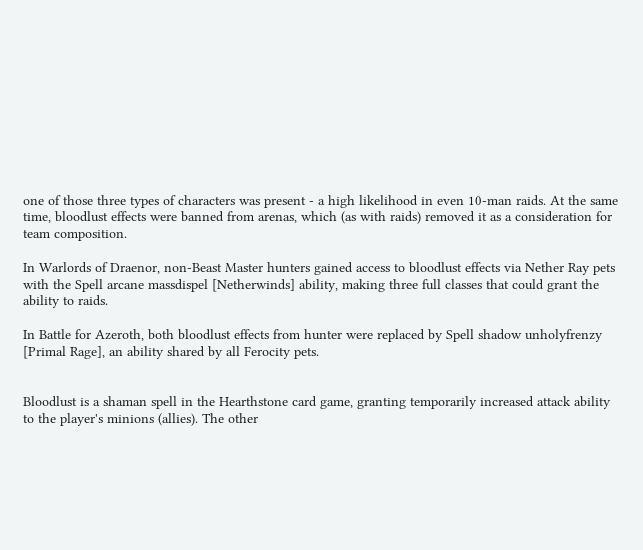one of those three types of characters was present - a high likelihood in even 10-man raids. At the same time, bloodlust effects were banned from arenas, which (as with raids) removed it as a consideration for team composition.

In Warlords of Draenor, non-Beast Master hunters gained access to bloodlust effects via Nether Ray pets with the Spell arcane massdispel [Netherwinds] ability, making three full classes that could grant the ability to raids.

In Battle for Azeroth, both bloodlust effects from hunter were replaced by Spell shadow unholyfrenzy [Primal Rage], an ability shared by all Ferocity pets.


Bloodlust is a shaman spell in the Hearthstone card game, granting temporarily increased attack ability to the player's minions (allies). The other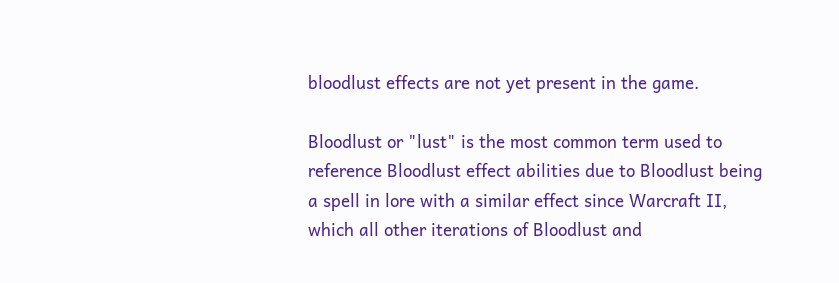bloodlust effects are not yet present in the game.

Bloodlust or "lust" is the most common term used to reference Bloodlust effect abilities due to Bloodlust being a spell in lore with a similar effect since Warcraft II, which all other iterations of Bloodlust and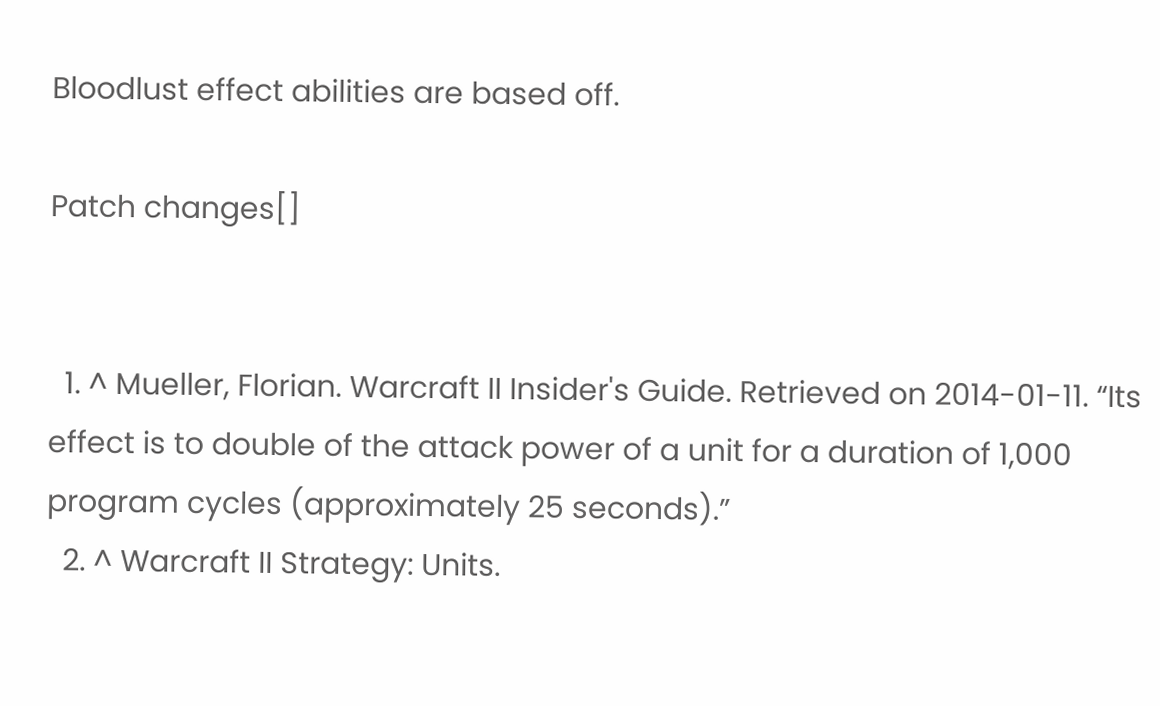Bloodlust effect abilities are based off.

Patch changes[]


  1. ^ Mueller, Florian. Warcraft II Insider's Guide. Retrieved on 2014-01-11. “Its effect is to double of the attack power of a unit for a duration of 1,000 program cycles (approximately 25 seconds).”
  2. ^ Warcraft II Strategy: Units.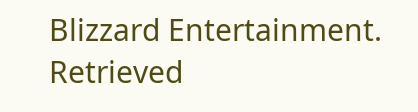Blizzard Entertainment. Retrieved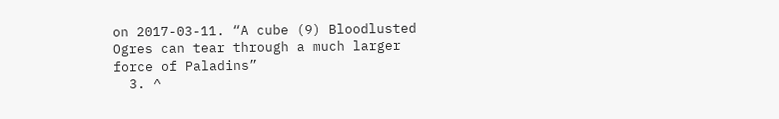on 2017-03-11. “A cube (9) Bloodlusted Ogres can tear through a much larger force of Paladins”
  3. ^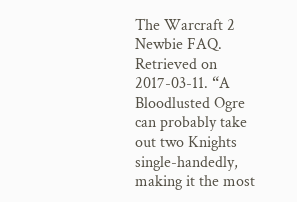The Warcraft 2 Newbie FAQ. Retrieved on 2017-03-11. “A Bloodlusted Ogre can probably take out two Knights single-handedly, making it the most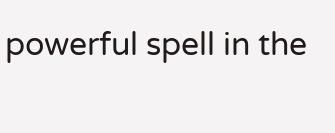powerful spell in the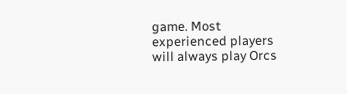game. Most experienced players will always play Orcs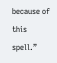because of this spell.”